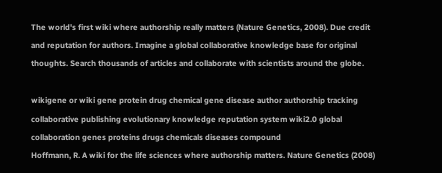The world's first wiki where authorship really matters (Nature Genetics, 2008). Due credit and reputation for authors. Imagine a global collaborative knowledge base for original thoughts. Search thousands of articles and collaborate with scientists around the globe.

wikigene or wiki gene protein drug chemical gene disease author authorship tracking collaborative publishing evolutionary knowledge reputation system wiki2.0 global collaboration genes proteins drugs chemicals diseases compound
Hoffmann, R. A wiki for the life sciences where authorship matters. Nature Genetics (2008)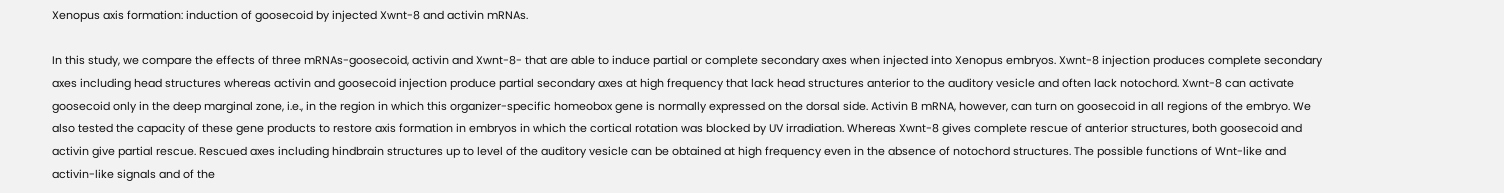Xenopus axis formation: induction of goosecoid by injected Xwnt-8 and activin mRNAs.

In this study, we compare the effects of three mRNAs-goosecoid, activin and Xwnt-8- that are able to induce partial or complete secondary axes when injected into Xenopus embryos. Xwnt-8 injection produces complete secondary axes including head structures whereas activin and goosecoid injection produce partial secondary axes at high frequency that lack head structures anterior to the auditory vesicle and often lack notochord. Xwnt-8 can activate goosecoid only in the deep marginal zone, i.e., in the region in which this organizer-specific homeobox gene is normally expressed on the dorsal side. Activin B mRNA, however, can turn on goosecoid in all regions of the embryo. We also tested the capacity of these gene products to restore axis formation in embryos in which the cortical rotation was blocked by UV irradiation. Whereas Xwnt-8 gives complete rescue of anterior structures, both goosecoid and activin give partial rescue. Rescued axes including hindbrain structures up to level of the auditory vesicle can be obtained at high frequency even in the absence of notochord structures. The possible functions of Wnt-like and activin-like signals and of the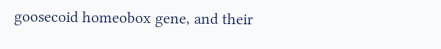goosecoid homeobox gene, and their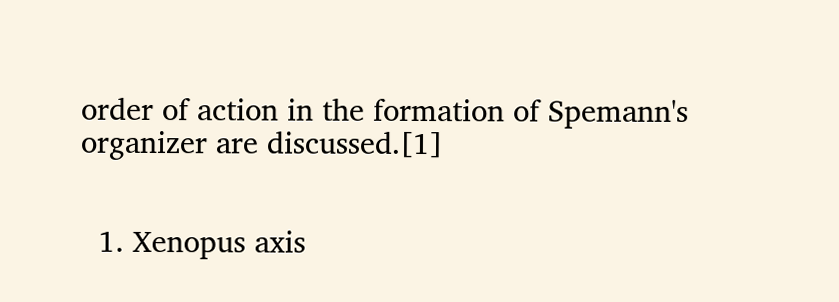order of action in the formation of Spemann's organizer are discussed.[1]


  1. Xenopus axis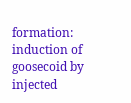formation: induction of goosecoid by injected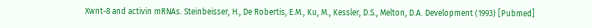Xwnt-8 and activin mRNAs. Steinbeisser, H., De Robertis, E.M., Ku, M., Kessler, D.S., Melton, D.A. Development (1993) [Pubmed]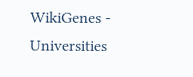WikiGenes - Universities